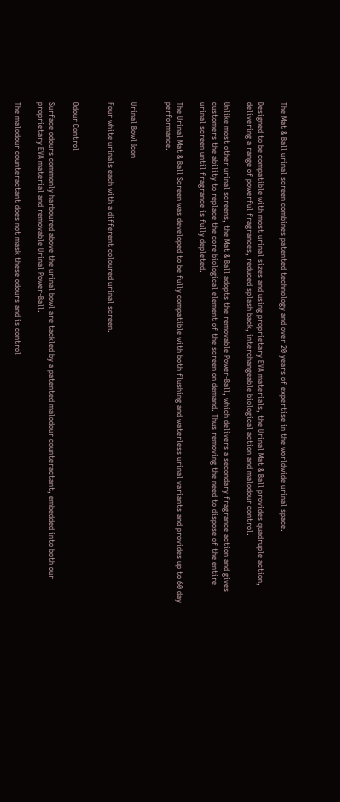The Mat & Ball urinal screen combines patented technology and over 20 years of expertise in the worldwide urinal space.

Designed to be compatible with most urinal sizes and using proprietary EVA materials, the Urinal Mat & Ball provides quadruple action, delivering a range of powerful fragrances, reduced splash back, interchangeable biological action and malodour control.

Unlike most other urinal screens, the Mat & Ball adopts the removable Power-Ball, which delivers a secondary fragrance action and gives customers the ability to replace the core biological element of the screen on demand. Thus removing the need to dispose of the entire urinal screen until fragrance is fully depleted.

The Urinal Mat & Ball Screen was developed to be fully compatible with both flushing and waterless urinal variants and provides up to 60 day performance.


Urinal Bowl Icon

Four white urinals each with a different coloured urinal screen.


Odour Control

Surface odours commonly harboured above the urinal bowl are tackled by a patented malodour counteractant, embedded into both our proprietary EVA material and removable Urinal Power-Ball.

The malodour counteractant does not mask these odours and is control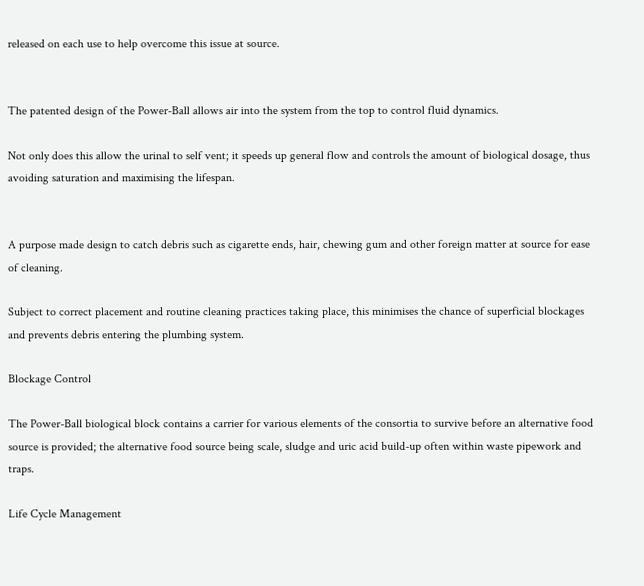released on each use to help overcome this issue at source.


The patented design of the Power-Ball allows air into the system from the top to control fluid dynamics.

Not only does this allow the urinal to self vent; it speeds up general flow and controls the amount of biological dosage, thus avoiding saturation and maximising the lifespan.


A purpose made design to catch debris such as cigarette ends, hair, chewing gum and other foreign matter at source for ease of cleaning.

Subject to correct placement and routine cleaning practices taking place, this minimises the chance of superficial blockages and prevents debris entering the plumbing system.

Blockage Control

The Power-Ball biological block contains a carrier for various elements of the consortia to survive before an alternative food source is provided; the alternative food source being scale, sludge and uric acid build-up often within waste pipework and traps.

Life Cycle Management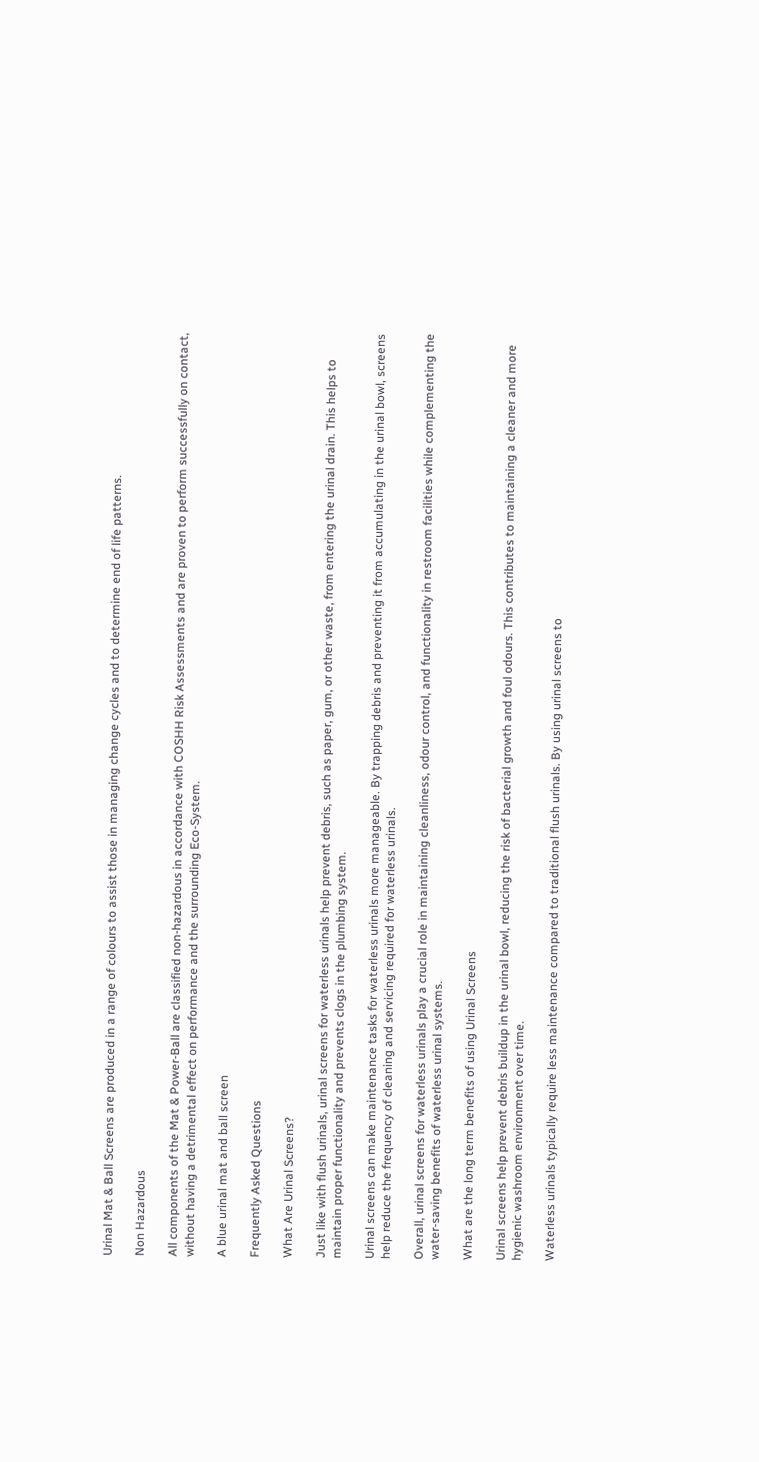Urinal Mat & Ball Screens are produced in a range of colours to assist those in managing change cycles and to determine end of life patterns.

Non Hazardous

All components of the Mat & Power-Ball are classified non-hazardous in accordance with COSHH Risk Assessments and are proven to perform successfully on contact, without having a detrimental effect on performance and the surrounding Eco-System.

A blue urinal mat and ball screen

Frequently Asked Questions

What Are Urinal Screens?

Just like with flush urinals, urinal screens for waterless urinals help prevent debris, such as paper, gum, or other waste, from entering the urinal drain. This helps to maintain proper functionality and prevents clogs in the plumbing system.

Urinal screens can make maintenance tasks for waterless urinals more manageable. By trapping debris and preventing it from accumulating in the urinal bowl, screens help reduce the frequency of cleaning and servicing required for waterless urinals.

Overall, urinal screens for waterless urinals play a crucial role in maintaining cleanliness, odour control, and functionality in restroom facilities while complementing the water-saving benefits of waterless urinal systems.

What are the long term benefits of using Urinal Screens

Urinal screens help prevent debris buildup in the urinal bowl, reducing the risk of bacterial growth and foul odours. This contributes to maintaining a cleaner and more hygienic washroom environment over time.

Waterless urinals typically require less maintenance compared to traditional flush urinals. By using urinal screens to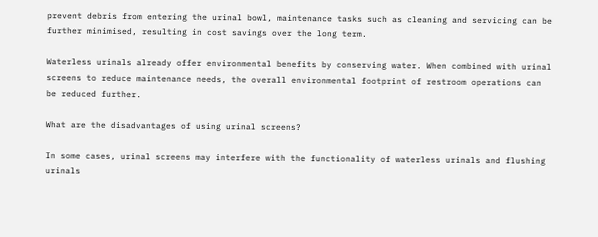prevent debris from entering the urinal bowl, maintenance tasks such as cleaning and servicing can be further minimised, resulting in cost savings over the long term.

Waterless urinals already offer environmental benefits by conserving water. When combined with urinal screens to reduce maintenance needs, the overall environmental footprint of restroom operations can be reduced further.

What are the disadvantages of using urinal screens?

In some cases, urinal screens may interfere with the functionality of waterless urinals and flushing urinals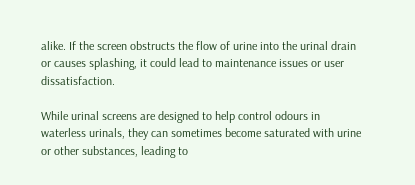alike. If the screen obstructs the flow of urine into the urinal drain or causes splashing, it could lead to maintenance issues or user dissatisfaction.

While urinal screens are designed to help control odours in waterless urinals, they can sometimes become saturated with urine or other substances, leading to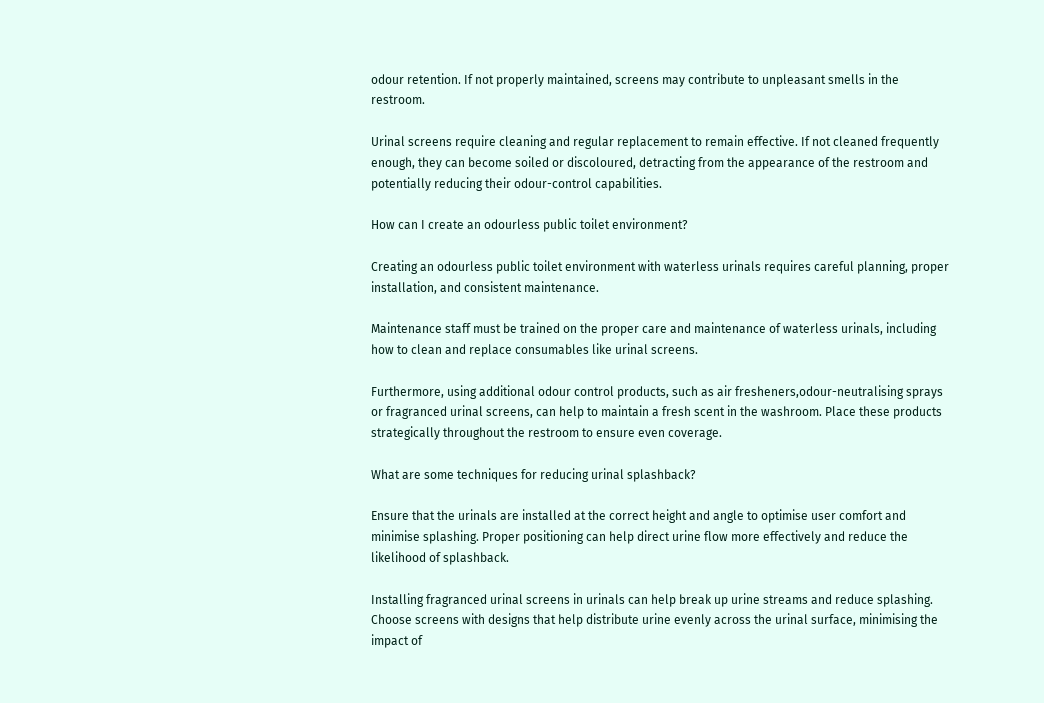odour retention. If not properly maintained, screens may contribute to unpleasant smells in the restroom.

Urinal screens require cleaning and regular replacement to remain effective. If not cleaned frequently enough, they can become soiled or discoloured, detracting from the appearance of the restroom and potentially reducing their odour-control capabilities.

How can I create an odourless public toilet environment?

Creating an odourless public toilet environment with waterless urinals requires careful planning, proper installation, and consistent maintenance.

Maintenance staff must be trained on the proper care and maintenance of waterless urinals, including how to clean and replace consumables like urinal screens.

Furthermore, using additional odour control products, such as air fresheners,odour-neutralising sprays or fragranced urinal screens, can help to maintain a fresh scent in the washroom. Place these products strategically throughout the restroom to ensure even coverage.

What are some techniques for reducing urinal splashback?

Ensure that the urinals are installed at the correct height and angle to optimise user comfort and minimise splashing. Proper positioning can help direct urine flow more effectively and reduce the likelihood of splashback.

Installing fragranced urinal screens in urinals can help break up urine streams and reduce splashing. Choose screens with designs that help distribute urine evenly across the urinal surface, minimising the impact of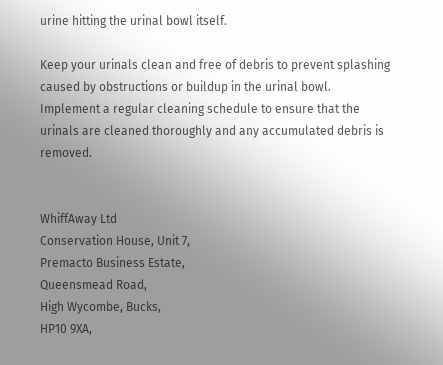urine hitting the urinal bowl itself.

Keep your urinals clean and free of debris to prevent splashing caused by obstructions or buildup in the urinal bowl. Implement a regular cleaning schedule to ensure that the urinals are cleaned thoroughly and any accumulated debris is removed.


WhiffAway Ltd
Conservation House, Unit 7,
Premacto Business Estate,
Queensmead Road,
High Wycombe, Bucks,
HP10 9XA,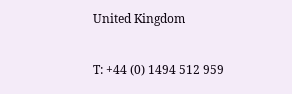United Kingdom

T: +44 (0) 1494 512 959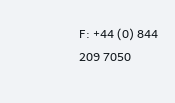F: +44 (0) 844 209 7050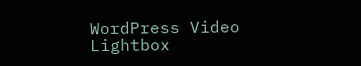WordPress Video Lightbox